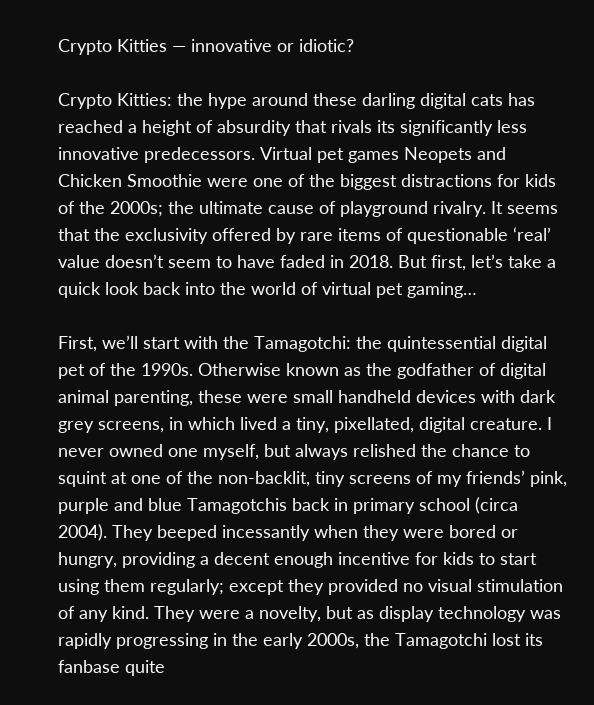Crypto Kitties — innovative or idiotic?

Crypto Kitties: the hype around these darling digital cats has reached a height of absurdity that rivals its significantly less innovative predecessors. Virtual pet games Neopets and Chicken Smoothie were one of the biggest distractions for kids of the 2000s; the ultimate cause of playground rivalry. It seems that the exclusivity offered by rare items of questionable ‘real’ value doesn’t seem to have faded in 2018. But first, let’s take a quick look back into the world of virtual pet gaming…

First, we’ll start with the Tamagotchi: the quintessential digital pet of the 1990s. Otherwise known as the godfather of digital animal parenting, these were small handheld devices with dark grey screens, in which lived a tiny, pixellated, digital creature. I never owned one myself, but always relished the chance to squint at one of the non-backlit, tiny screens of my friends’ pink, purple and blue Tamagotchis back in primary school (circa 2004). They beeped incessantly when they were bored or hungry, providing a decent enough incentive for kids to start using them regularly; except they provided no visual stimulation of any kind. They were a novelty, but as display technology was rapidly progressing in the early 2000s, the Tamagotchi lost its fanbase quite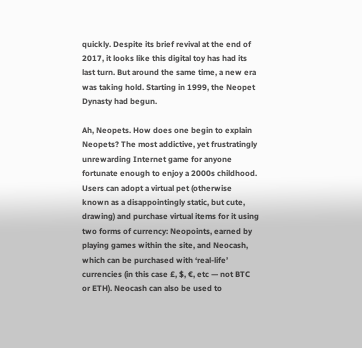quickly. Despite its brief revival at the end of 2017, it looks like this digital toy has had its last turn. But around the same time, a new era was taking hold. Starting in 1999, the Neopet Dynasty had begun.

Ah, Neopets. How does one begin to explain Neopets? The most addictive, yet frustratingly unrewarding Internet game for anyone fortunate enough to enjoy a 2000s childhood. Users can adopt a virtual pet (otherwise known as a disappointingly static, but cute, drawing) and purchase virtual items for it using two forms of currency: Neopoints, earned by playing games within the site, and Neocash, which can be purchased with ‘real-life’ currencies (in this case £, $, €, etc — not BTC or ETH). Neocash can also be used to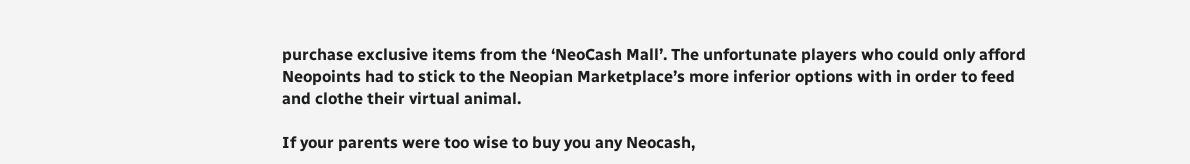purchase exclusive items from the ‘NeoCash Mall’. The unfortunate players who could only afford Neopoints had to stick to the Neopian Marketplace’s more inferior options with in order to feed and clothe their virtual animal.

If your parents were too wise to buy you any Neocash,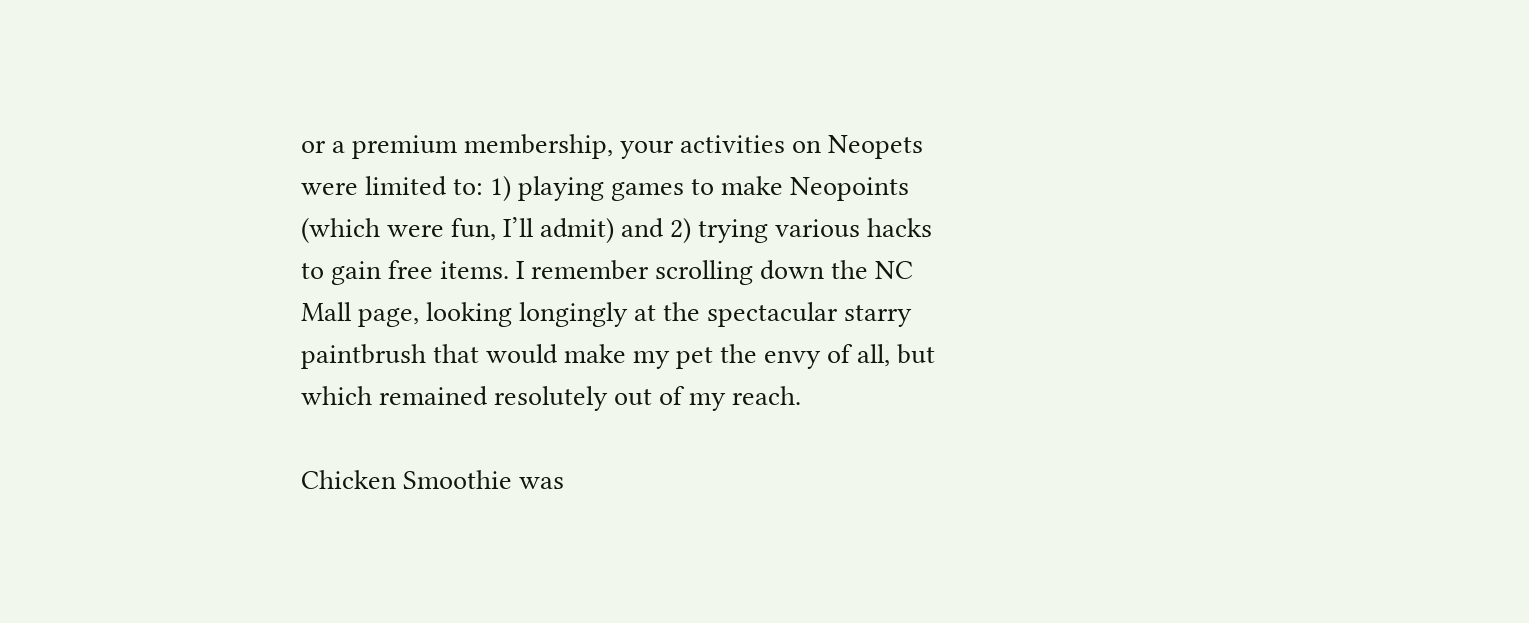or a premium membership, your activities on Neopets were limited to: 1) playing games to make Neopoints (which were fun, I’ll admit) and 2) trying various hacks to gain free items. I remember scrolling down the NC Mall page, looking longingly at the spectacular starry paintbrush that would make my pet the envy of all, but which remained resolutely out of my reach.

Chicken Smoothie was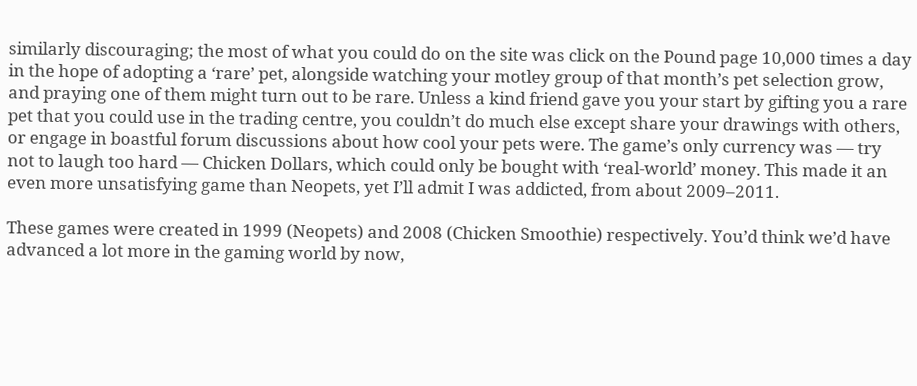similarly discouraging; the most of what you could do on the site was click on the Pound page 10,000 times a day in the hope of adopting a ‘rare’ pet, alongside watching your motley group of that month’s pet selection grow, and praying one of them might turn out to be rare. Unless a kind friend gave you your start by gifting you a rare pet that you could use in the trading centre, you couldn’t do much else except share your drawings with others, or engage in boastful forum discussions about how cool your pets were. The game’s only currency was — try not to laugh too hard — Chicken Dollars, which could only be bought with ‘real-world’ money. This made it an even more unsatisfying game than Neopets, yet I’ll admit I was addicted, from about 2009–2011.

These games were created in 1999 (Neopets) and 2008 (Chicken Smoothie) respectively. You’d think we’d have advanced a lot more in the gaming world by now,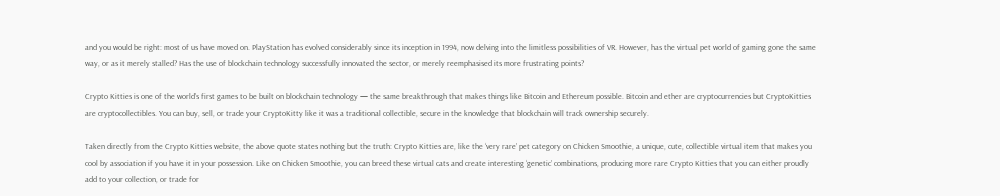and you would be right: most of us have moved on. PlayStation has evolved considerably since its inception in 1994, now delving into the limitless possibilities of VR. However, has the virtual pet world of gaming gone the same way, or as it merely stalled? Has the use of blockchain technology successfully innovated the sector, or merely reemphasised its more frustrating points?

Crypto Kitties is one of the world’s first games to be built on blockchain technology — the same breakthrough that makes things like Bitcoin and Ethereum possible. Bitcoin and ether are cryptocurrencies but CryptoKitties are cryptocollectibles. You can buy, sell, or trade your CryptoKitty like it was a traditional collectible, secure in the knowledge that blockchain will track ownership securely.

Taken directly from the Crypto Kitties website, the above quote states nothing but the truth: Crypto Kitties are, like the ‘very rare’ pet category on Chicken Smoothie, a unique, cute, collectible virtual item that makes you cool by association if you have it in your possession. Like on Chicken Smoothie, you can breed these virtual cats and create interesting ‘genetic’ combinations, producing more rare Crypto Kitties that you can either proudly add to your collection, or trade for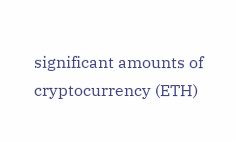significant amounts of cryptocurrency (ETH)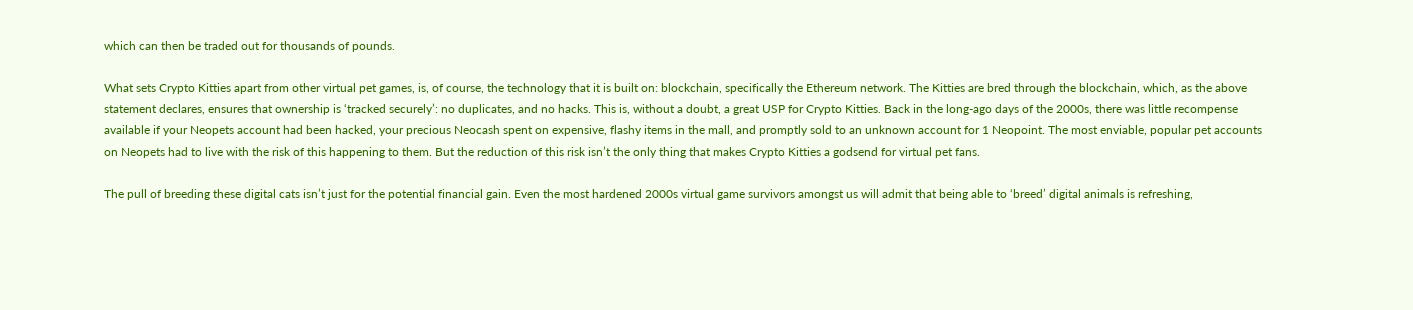which can then be traded out for thousands of pounds.

What sets Crypto Kitties apart from other virtual pet games, is, of course, the technology that it is built on: blockchain, specifically the Ethereum network. The Kitties are bred through the blockchain, which, as the above statement declares, ensures that ownership is ‘tracked securely’: no duplicates, and no hacks. This is, without a doubt, a great USP for Crypto Kitties. Back in the long-ago days of the 2000s, there was little recompense available if your Neopets account had been hacked, your precious Neocash spent on expensive, flashy items in the mall, and promptly sold to an unknown account for 1 Neopoint. The most enviable, popular pet accounts on Neopets had to live with the risk of this happening to them. But the reduction of this risk isn’t the only thing that makes Crypto Kitties a godsend for virtual pet fans.

The pull of breeding these digital cats isn’t just for the potential financial gain. Even the most hardened 2000s virtual game survivors amongst us will admit that being able to ‘breed’ digital animals is refreshing,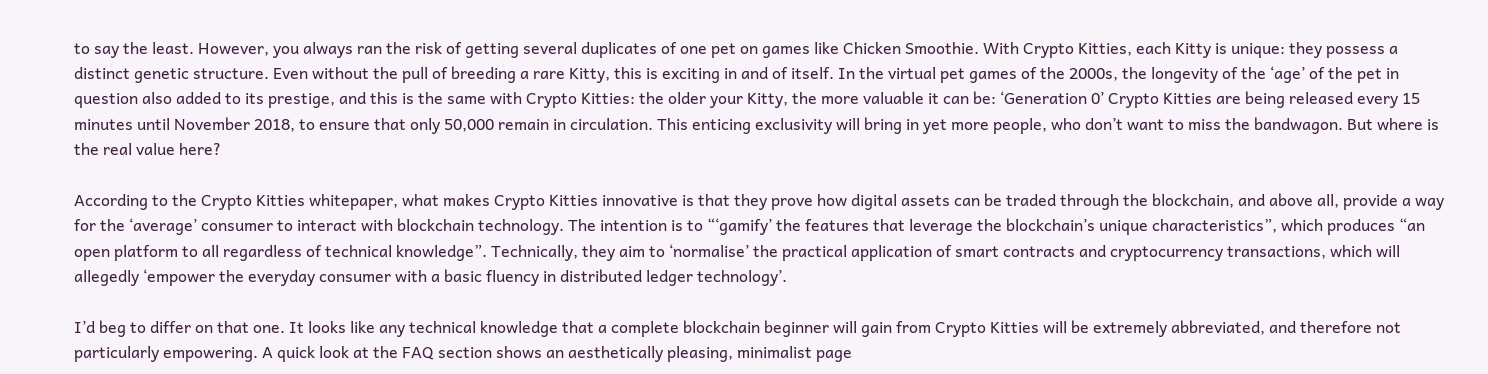to say the least. However, you always ran the risk of getting several duplicates of one pet on games like Chicken Smoothie. With Crypto Kitties, each Kitty is unique: they possess a distinct genetic structure. Even without the pull of breeding a rare Kitty, this is exciting in and of itself. In the virtual pet games of the 2000s, the longevity of the ‘age’ of the pet in question also added to its prestige, and this is the same with Crypto Kitties: the older your Kitty, the more valuable it can be: ‘Generation 0’ Crypto Kitties are being released every 15 minutes until November 2018, to ensure that only 50,000 remain in circulation. This enticing exclusivity will bring in yet more people, who don’t want to miss the bandwagon. But where is the real value here?

According to the Crypto Kitties whitepaper, what makes Crypto Kitties innovative is that they prove how digital assets can be traded through the blockchain, and above all, provide a way for the ‘average’ consumer to interact with blockchain technology. The intention is to “‘gamify’ the features that leverage the blockchain’s unique characteristics”, which produces “an open platform to all regardless of technical knowledge”. Technically, they aim to ‘normalise’ the practical application of smart contracts and cryptocurrency transactions, which will allegedly ‘empower the everyday consumer with a basic fluency in distributed ledger technology’.

I’d beg to differ on that one. It looks like any technical knowledge that a complete blockchain beginner will gain from Crypto Kitties will be extremely abbreviated, and therefore not particularly empowering. A quick look at the FAQ section shows an aesthetically pleasing, minimalist page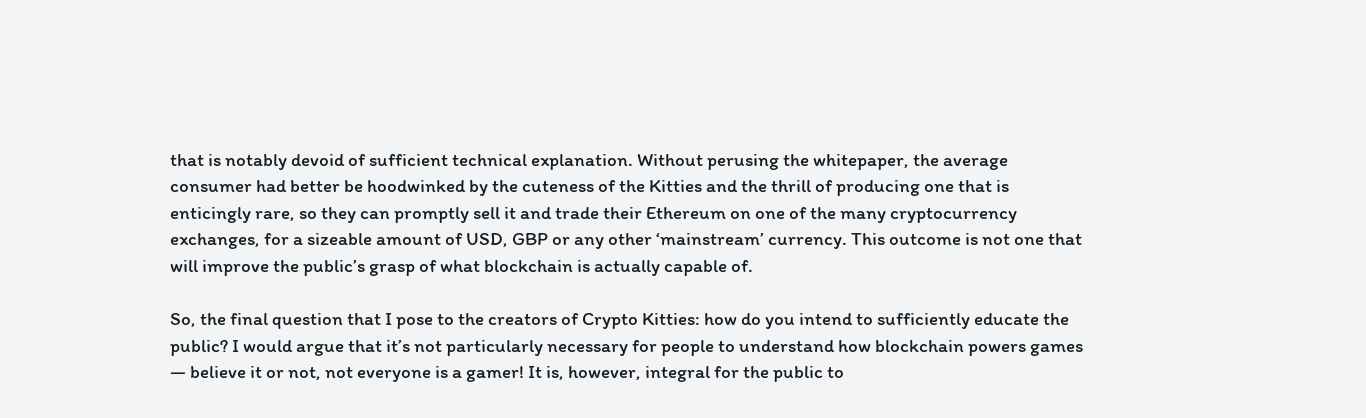that is notably devoid of sufficient technical explanation. Without perusing the whitepaper, the average consumer had better be hoodwinked by the cuteness of the Kitties and the thrill of producing one that is enticingly rare, so they can promptly sell it and trade their Ethereum on one of the many cryptocurrency exchanges, for a sizeable amount of USD, GBP or any other ‘mainstream’ currency. This outcome is not one that will improve the public’s grasp of what blockchain is actually capable of.

So, the final question that I pose to the creators of Crypto Kitties: how do you intend to sufficiently educate the public? I would argue that it’s not particularly necessary for people to understand how blockchain powers games — believe it or not, not everyone is a gamer! It is, however, integral for the public to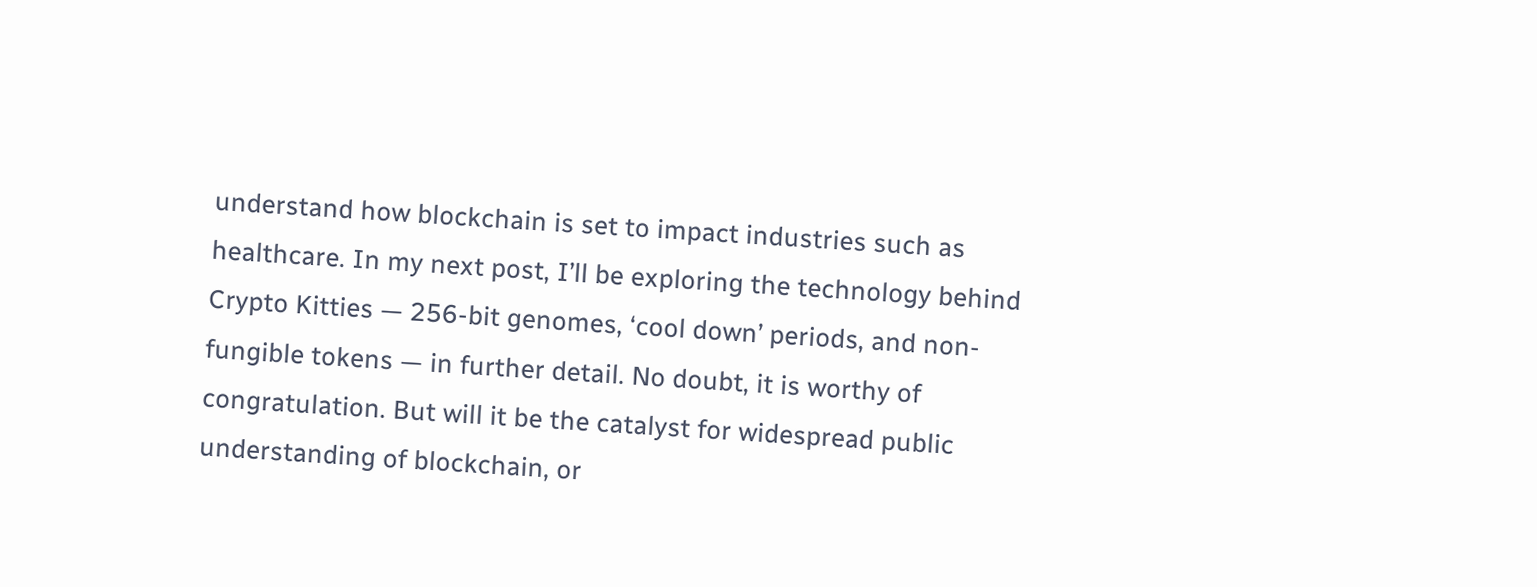understand how blockchain is set to impact industries such as healthcare. In my next post, I’ll be exploring the technology behind Crypto Kitties — 256-bit genomes, ‘cool down’ periods, and non-fungible tokens — in further detail. No doubt, it is worthy of congratulation. But will it be the catalyst for widespread public understanding of blockchain, or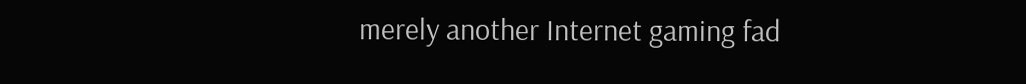merely another Internet gaming fad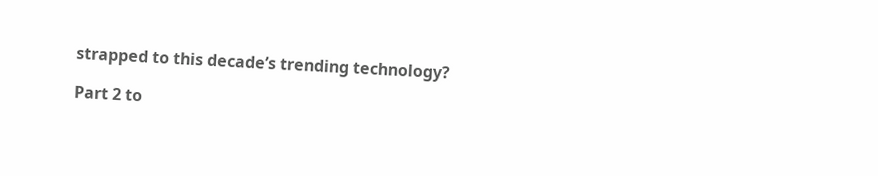strapped to this decade’s trending technology?

Part 2 to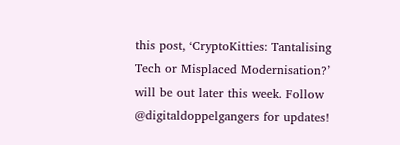this post, ‘CryptoKitties: Tantalising Tech or Misplaced Modernisation?’ will be out later this week. Follow @digitaldoppelgangers for updates!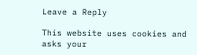Leave a Reply

This website uses cookies and asks your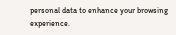personal data to enhance your browsing experience.